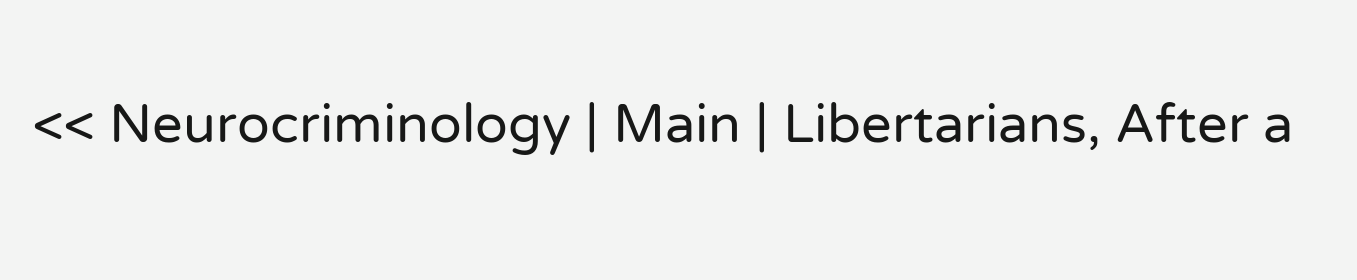<< Neurocriminology | Main | Libertarians, After a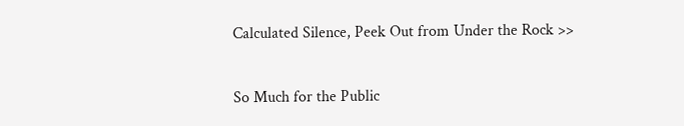Calculated Silence, Peek Out from Under the Rock >>

So Much for the Public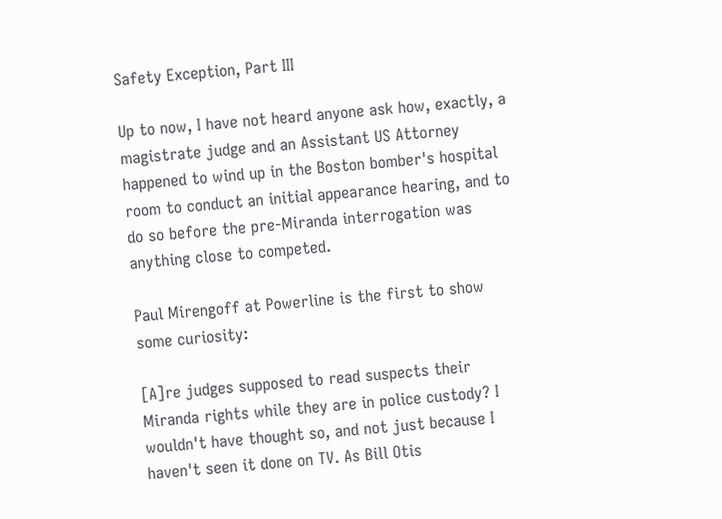Safety Exception, Part III

Up to now, I have not heard anyone ask how, exactly, a magistrate judge and an Assistant US Attorney happened to wind up in the Boston bomber's hospital room to conduct an initial appearance hearing, and to do so before the pre-Miranda interrogation was anything close to competed.

Paul Mirengoff at Powerline is the first to show some curiosity:

[A]re judges supposed to read suspects their Miranda rights while they are in police custody? I wouldn't have thought so, and not just because I haven't seen it done on TV. As Bill Otis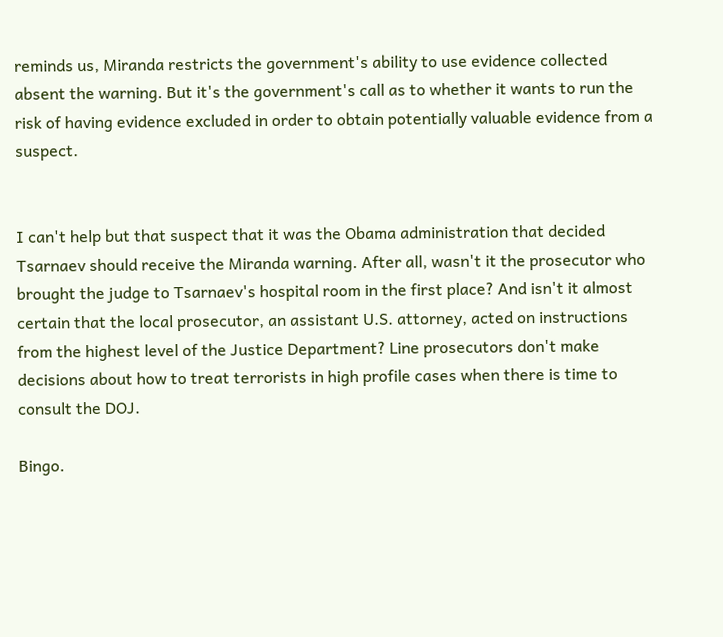reminds us, Miranda restricts the government's ability to use evidence collected absent the warning. But it's the government's call as to whether it wants to run the risk of having evidence excluded in order to obtain potentially valuable evidence from a suspect.


I can't help but that suspect that it was the Obama administration that decided Tsarnaev should receive the Miranda warning. After all, wasn't it the prosecutor who brought the judge to Tsarnaev's hospital room in the first place? And isn't it almost certain that the local prosecutor, an assistant U.S. attorney, acted on instructions from the highest level of the Justice Department? Line prosecutors don't make decisions about how to treat terrorists in high profile cases when there is time to consult the DOJ.

Bingo.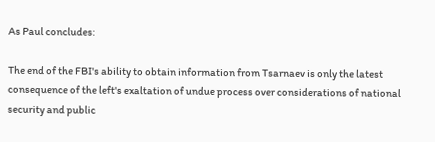As Paul concludes:

The end of the FBI's ability to obtain information from Tsarnaev is only the latest consequence of the left's exaltation of undue process over considerations of national security and public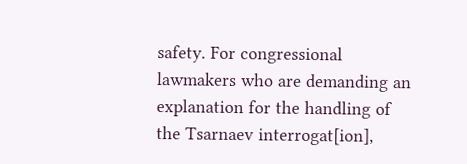safety. For congressional lawmakers who are demanding an explanation for the handling of the Tsarnaev interrogat[ion],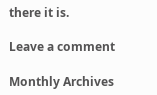there it is.

Leave a comment

Monthly Archives